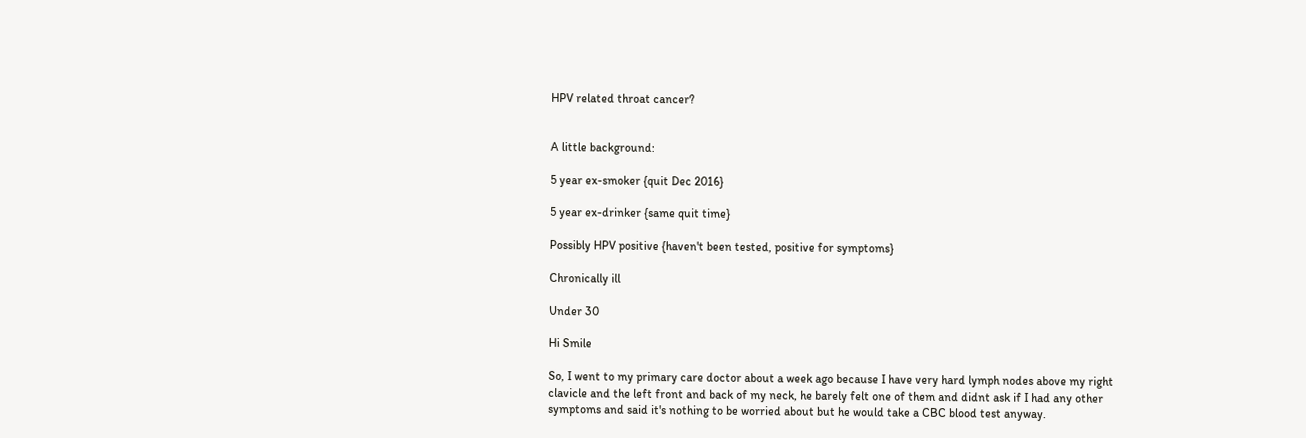HPV related throat cancer?


A little background:

5 year ex-smoker {quit Dec 2016}

5 year ex-drinker {same quit time}

Possibly HPV positive {haven't been tested, positive for symptoms}

Chronically ill

Under 30

Hi Smile

So, I went to my primary care doctor about a week ago because I have very hard lymph nodes above my right clavicle and the left front and back of my neck, he barely felt one of them and didnt ask if I had any other symptoms and said it's nothing to be worried about but he would take a CBC blood test anyway.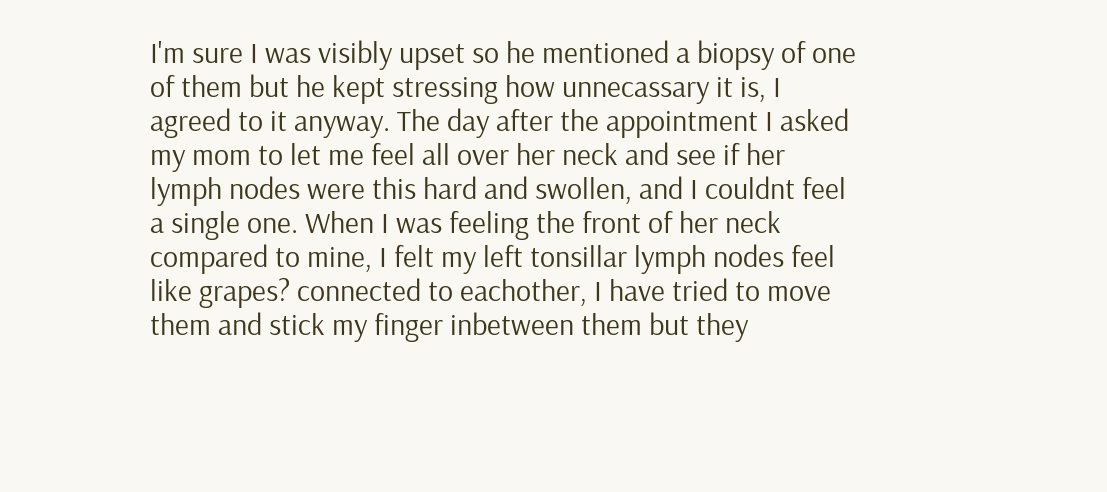I'm sure I was visibly upset so he mentioned a biopsy of one of them but he kept stressing how unnecassary it is, I agreed to it anyway. The day after the appointment I asked my mom to let me feel all over her neck and see if her lymph nodes were this hard and swollen, and I couldnt feel a single one. When I was feeling the front of her neck compared to mine, I felt my left tonsillar lymph nodes feel like grapes? connected to eachother, I have tried to move them and stick my finger inbetween them but they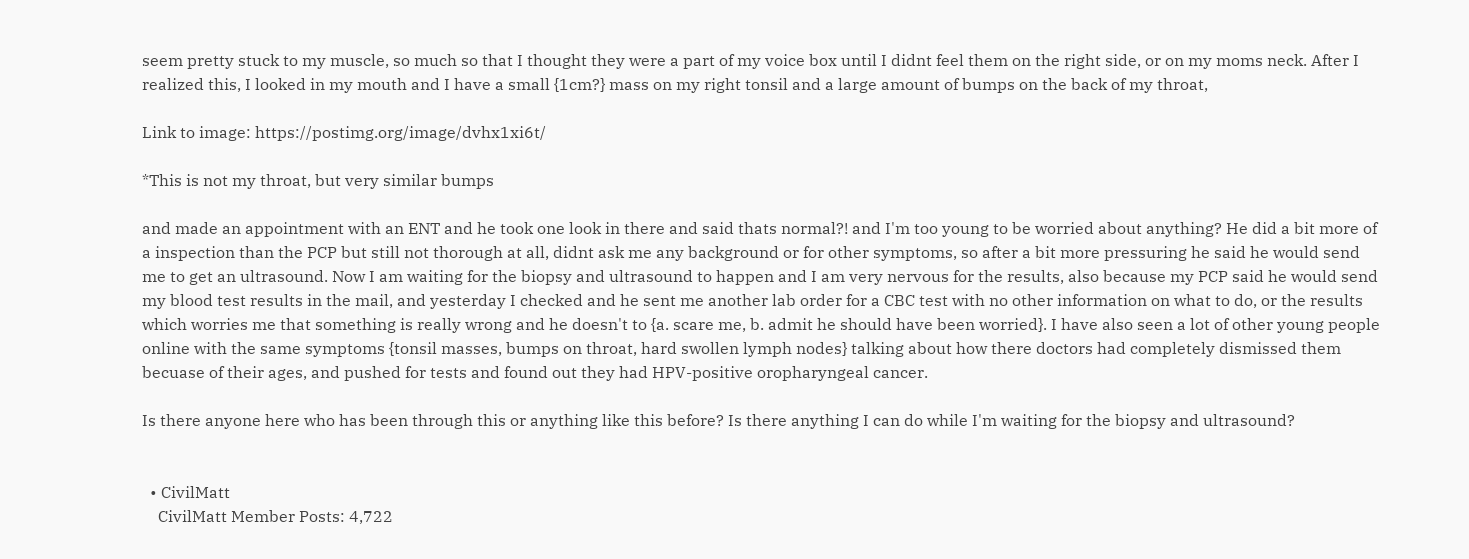seem pretty stuck to my muscle, so much so that I thought they were a part of my voice box until I didnt feel them on the right side, or on my moms neck. After I realized this, I looked in my mouth and I have a small {1cm?} mass on my right tonsil and a large amount of bumps on the back of my throat,

Link to image: https://postimg.org/image/dvhx1xi6t/

*This is not my throat, but very similar bumps

and made an appointment with an ENT and he took one look in there and said thats normal?! and I'm too young to be worried about anything? He did a bit more of a inspection than the PCP but still not thorough at all, didnt ask me any background or for other symptoms, so after a bit more pressuring he said he would send me to get an ultrasound. Now I am waiting for the biopsy and ultrasound to happen and I am very nervous for the results, also because my PCP said he would send my blood test results in the mail, and yesterday I checked and he sent me another lab order for a CBC test with no other information on what to do, or the results which worries me that something is really wrong and he doesn't to {a. scare me, b. admit he should have been worried}. I have also seen a lot of other young people online with the same symptoms {tonsil masses, bumps on throat, hard swollen lymph nodes} talking about how there doctors had completely dismissed them becuase of their ages, and pushed for tests and found out they had HPV-positive oropharyngeal cancer.

Is there anyone here who has been through this or anything like this before? Is there anything I can do while I'm waiting for the biopsy and ultrasound?


  • CivilMatt
    CivilMatt Member Posts: 4,722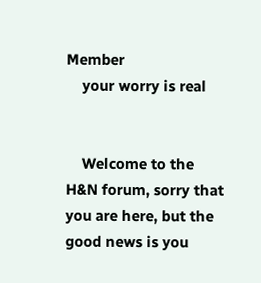Member
    your worry is real


    Welcome to the H&N forum, sorry that you are here, but the good news is you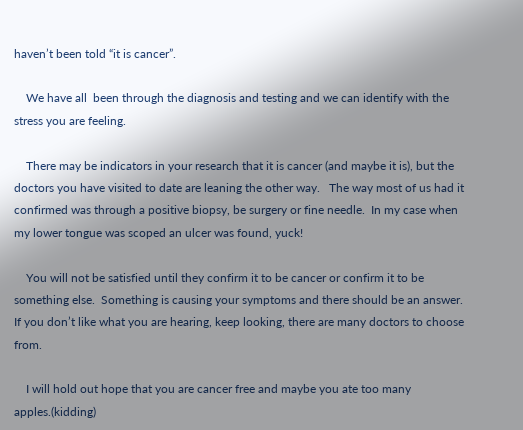haven’t been told “it is cancer”.

    We have all  been through the diagnosis and testing and we can identify with the stress you are feeling.

    There may be indicators in your research that it is cancer (and maybe it is), but the doctors you have visited to date are leaning the other way.   The way most of us had it confirmed was through a positive biopsy, be surgery or fine needle.  In my case when my lower tongue was scoped an ulcer was found, yuck!

    You will not be satisfied until they confirm it to be cancer or confirm it to be something else.  Something is causing your symptoms and there should be an answer.  If you don’t like what you are hearing, keep looking, there are many doctors to choose from.

    I will hold out hope that you are cancer free and maybe you ate too many apples.(kidding)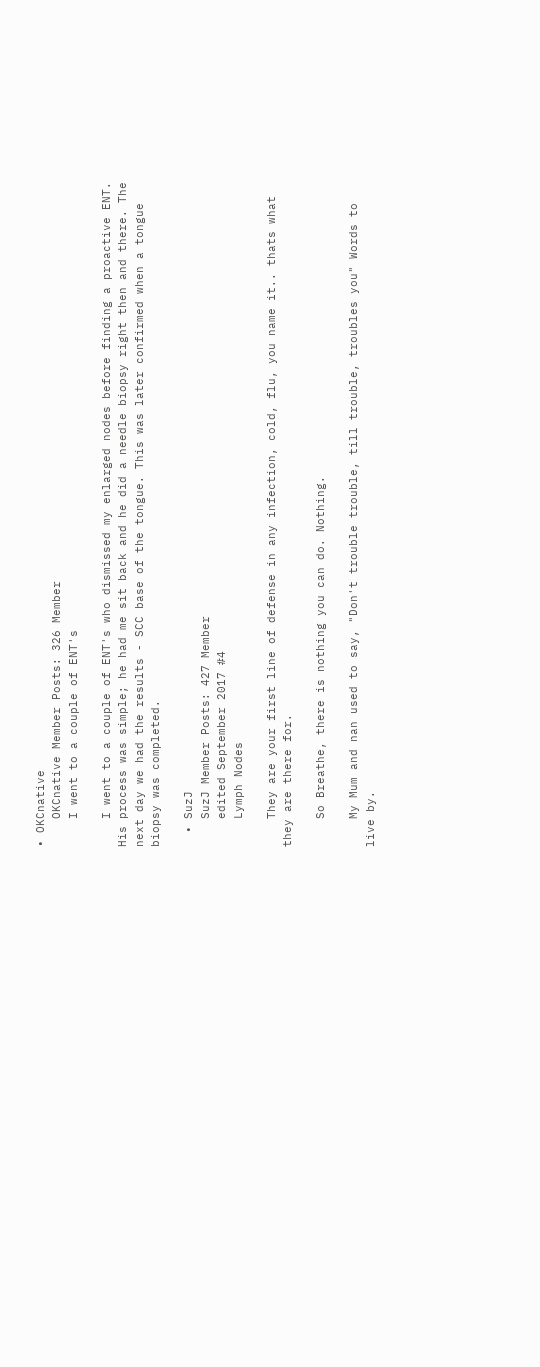• OKCnative
    OKCnative Member Posts: 326 Member
    I went to a couple of ENT's

    I went to a couple of ENT's who dismissed my enlarged nodes before finding a proactive ENT. His process was simple; he had me sit back and he did a needle biopsy right then and there. The next day we had the results - SCC base of the tongue. This was later confirmed when a tongue biopsy was completed.

  • SuzJ
    SuzJ Member Posts: 427 Member
    edited September 2017 #4
    Lymph Nodes

    They are your first line of defense in any infection, cold, flu, you name it.. thats what they are there for.

    So Breathe, there is nothing you can do. Nothing.

    My Mum and nan used to say, "Don't trouble trouble, till trouble, troubles you" Words to live by.